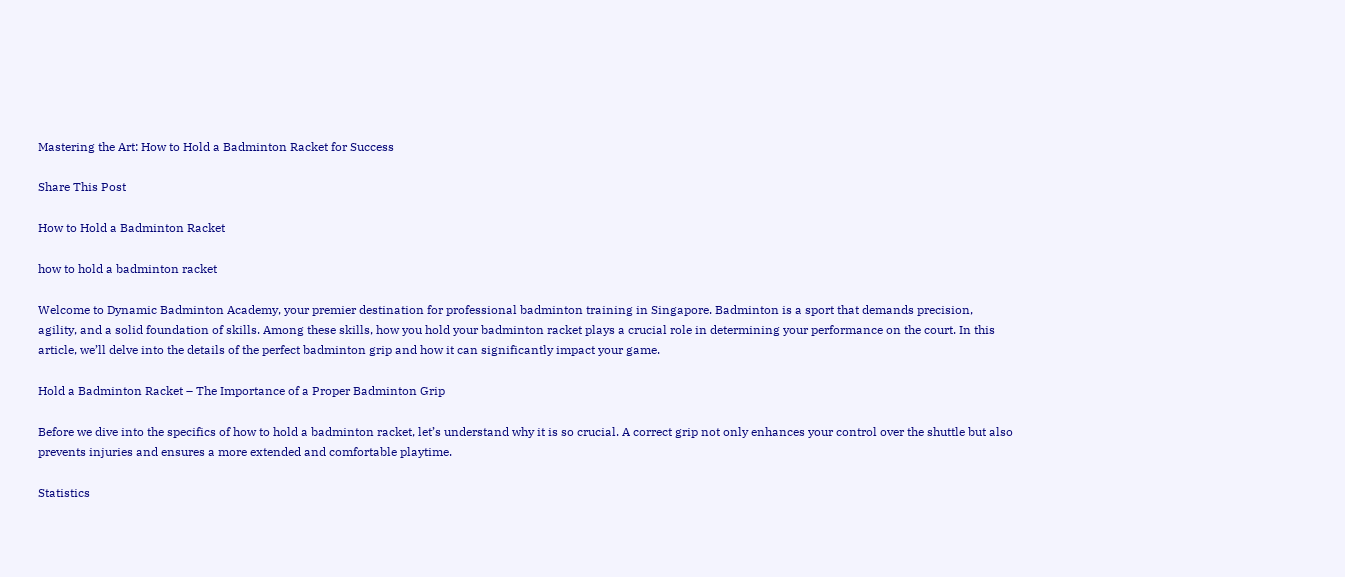Mastering the Art: How to Hold a Badminton Racket for Success

Share This Post

How to Hold a Badminton Racket

how to hold a badminton racket

Welcome to Dynamic Badminton Academy, your premier destination for professional badminton training in Singapore. Badminton is a sport that demands precision, agility, and a solid foundation of skills. Among these skills, how you hold your badminton racket plays a crucial role in determining your performance on the court. In this article, we’ll delve into the details of the perfect badminton grip and how it can significantly impact your game.

Hold a Badminton Racket – The Importance of a Proper Badminton Grip

Before we dive into the specifics of how to hold a badminton racket, let’s understand why it is so crucial. A correct grip not only enhances your control over the shuttle but also prevents injuries and ensures a more extended and comfortable playtime.

Statistics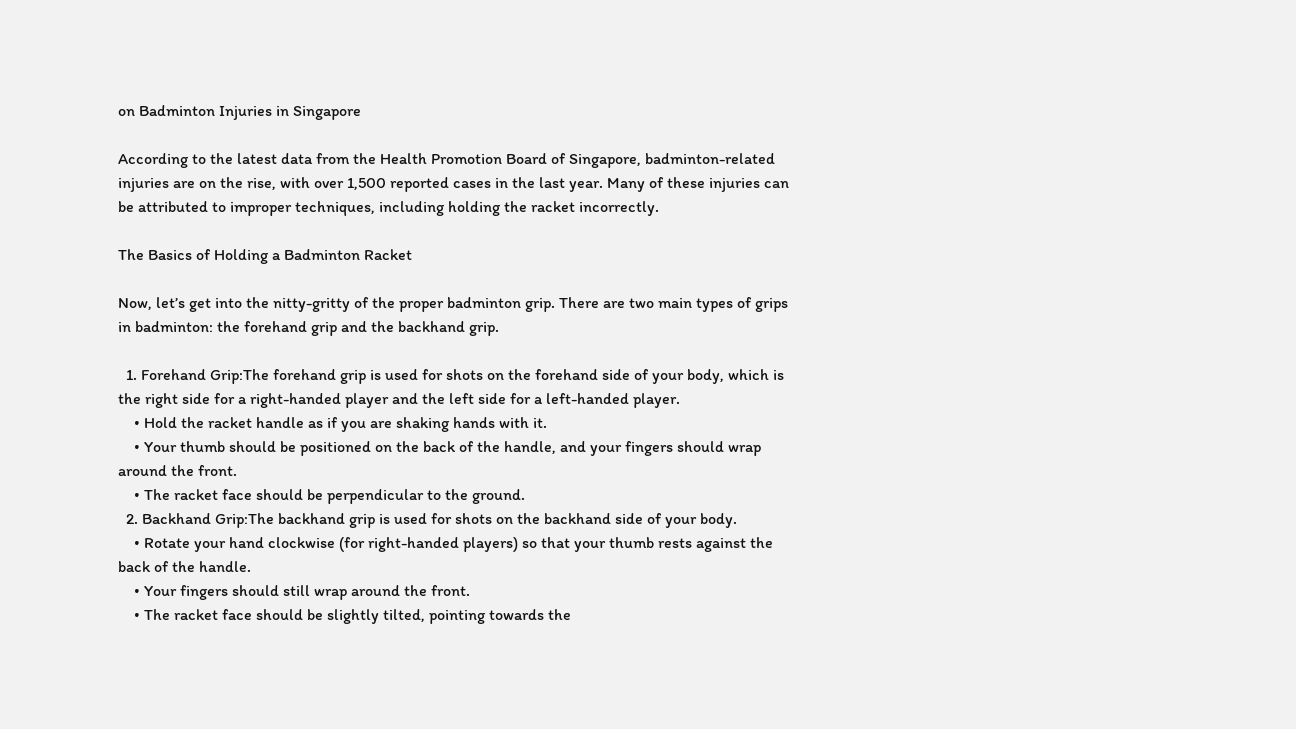on Badminton Injuries in Singapore

According to the latest data from the Health Promotion Board of Singapore, badminton-related injuries are on the rise, with over 1,500 reported cases in the last year. Many of these injuries can be attributed to improper techniques, including holding the racket incorrectly.

The Basics of Holding a Badminton Racket

Now, let’s get into the nitty-gritty of the proper badminton grip. There are two main types of grips in badminton: the forehand grip and the backhand grip.

  1. Forehand Grip:The forehand grip is used for shots on the forehand side of your body, which is the right side for a right-handed player and the left side for a left-handed player.
    • Hold the racket handle as if you are shaking hands with it.
    • Your thumb should be positioned on the back of the handle, and your fingers should wrap around the front.
    • The racket face should be perpendicular to the ground.
  2. Backhand Grip:The backhand grip is used for shots on the backhand side of your body.
    • Rotate your hand clockwise (for right-handed players) so that your thumb rests against the back of the handle.
    • Your fingers should still wrap around the front.
    • The racket face should be slightly tilted, pointing towards the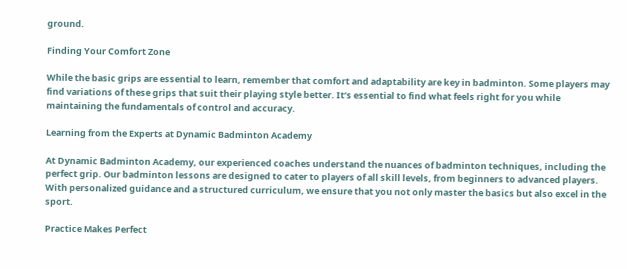ground.

Finding Your Comfort Zone

While the basic grips are essential to learn, remember that comfort and adaptability are key in badminton. Some players may find variations of these grips that suit their playing style better. It’s essential to find what feels right for you while maintaining the fundamentals of control and accuracy.

Learning from the Experts at Dynamic Badminton Academy

At Dynamic Badminton Academy, our experienced coaches understand the nuances of badminton techniques, including the perfect grip. Our badminton lessons are designed to cater to players of all skill levels, from beginners to advanced players. With personalized guidance and a structured curriculum, we ensure that you not only master the basics but also excel in the sport.

Practice Makes Perfect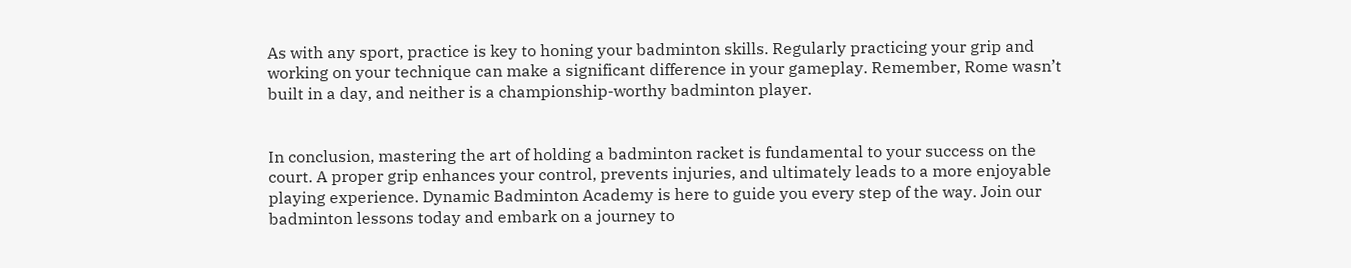As with any sport, practice is key to honing your badminton skills. Regularly practicing your grip and working on your technique can make a significant difference in your gameplay. Remember, Rome wasn’t built in a day, and neither is a championship-worthy badminton player.


In conclusion, mastering the art of holding a badminton racket is fundamental to your success on the court. A proper grip enhances your control, prevents injuries, and ultimately leads to a more enjoyable playing experience. Dynamic Badminton Academy is here to guide you every step of the way. Join our badminton lessons today and embark on a journey to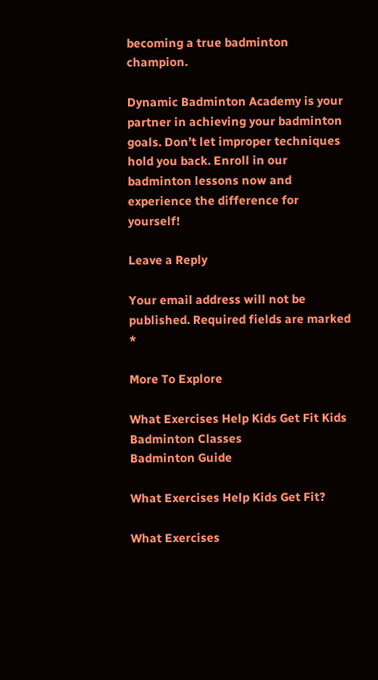becoming a true badminton champion.

Dynamic Badminton Academy is your partner in achieving your badminton goals. Don’t let improper techniques hold you back. Enroll in our badminton lessons now and experience the difference for yourself!

Leave a Reply

Your email address will not be published. Required fields are marked *

More To Explore

What Exercises Help Kids Get Fit Kids Badminton Classes
Badminton Guide

What Exercises Help Kids Get Fit?

What Exercises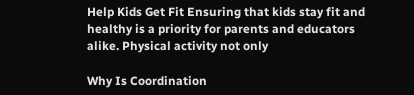Help Kids Get Fit Ensuring that kids stay fit and healthy is a priority for parents and educators alike. Physical activity not only

Why Is Coordination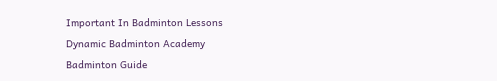Important In Badminton Lessons Dynamic Badminton Academy
Badminton Guide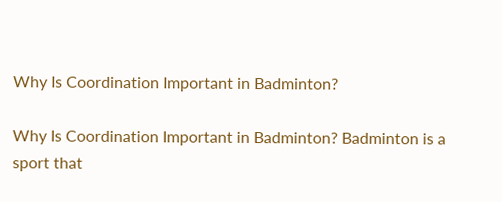Why Is Coordination Important in Badminton?

Why Is Coordination Important in Badminton? Badminton is a sport that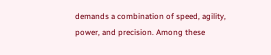demands a combination of speed, agility, power, and precision. Among these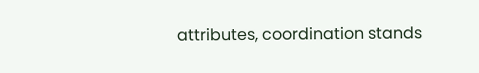attributes, coordination stands